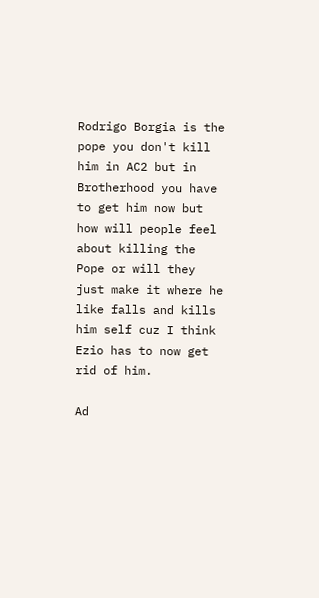Rodrigo Borgia is the pope you don't kill him in AC2 but in Brotherhood you have to get him now but how will people feel about killing the Pope or will they just make it where he like falls and kills him self cuz I think Ezio has to now get rid of him.

Ad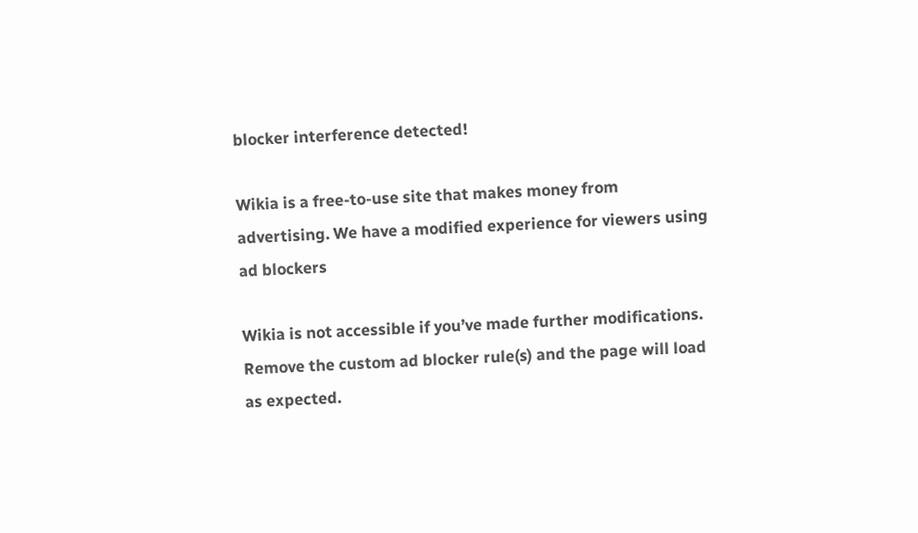blocker interference detected!

Wikia is a free-to-use site that makes money from advertising. We have a modified experience for viewers using ad blockers

Wikia is not accessible if you’ve made further modifications. Remove the custom ad blocker rule(s) and the page will load as expected.